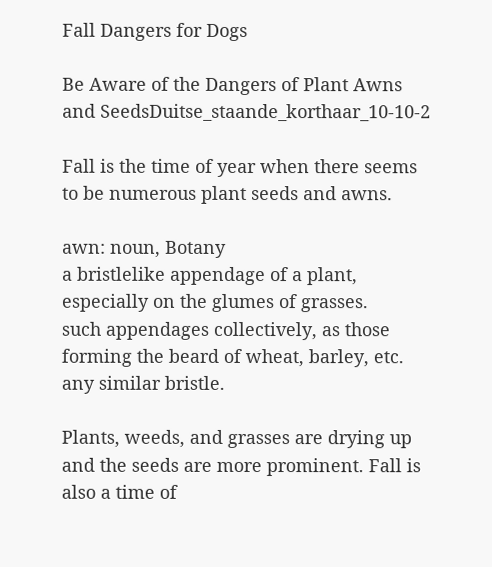Fall Dangers for Dogs

Be Aware of the Dangers of Plant Awns and SeedsDuitse_staande_korthaar_10-10-2

Fall is the time of year when there seems to be numerous plant seeds and awns.

awn: noun, Botany
a bristlelike appendage of a plant, especially on the glumes of grasses.
such appendages collectively, as those forming the beard of wheat, barley, etc.
any similar bristle.

Plants, weeds, and grasses are drying up and the seeds are more prominent. Fall is also a time of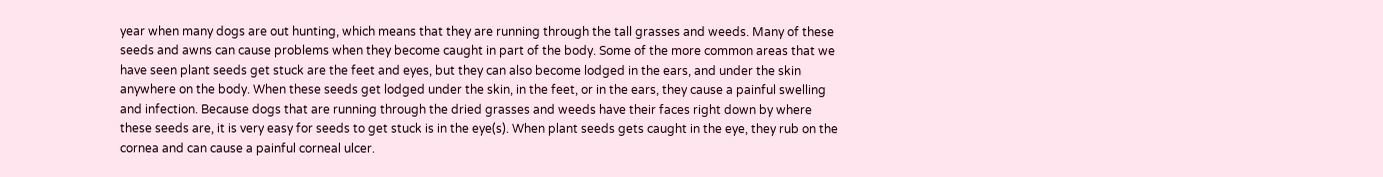year when many dogs are out hunting, which means that they are running through the tall grasses and weeds. Many of these seeds and awns can cause problems when they become caught in part of the body. Some of the more common areas that we have seen plant seeds get stuck are the feet and eyes, but they can also become lodged in the ears, and under the skin anywhere on the body. When these seeds get lodged under the skin, in the feet, or in the ears, they cause a painful swelling and infection. Because dogs that are running through the dried grasses and weeds have their faces right down by where these seeds are, it is very easy for seeds to get stuck is in the eye(s). When plant seeds gets caught in the eye, they rub on the cornea and can cause a painful corneal ulcer.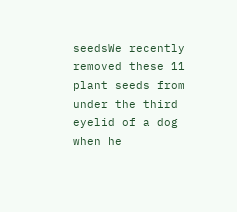seedsWe recently removed these 11 plant seeds from under the third eyelid of a dog when he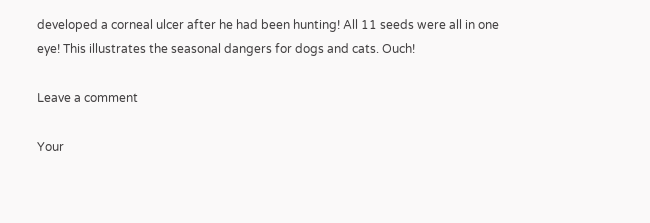developed a corneal ulcer after he had been hunting! All 11 seeds were all in one eye! This illustrates the seasonal dangers for dogs and cats. Ouch!

Leave a comment

Your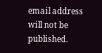email address will not be published.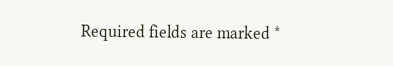Required fields are marked *